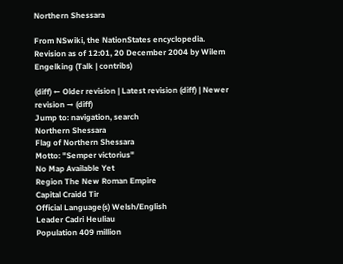Northern Shessara

From NSwiki, the NationStates encyclopedia.
Revision as of 12:01, 20 December 2004 by Wilem Engelking (Talk | contribs)

(diff) ← Older revision | Latest revision (diff) | Newer revision → (diff)
Jump to: navigation, search
Northern Shessara
Flag of Northern Shessara
Motto: "Semper victorius"
No Map Available Yet
Region The New Roman Empire
Capital Craidd Tir
Official Language(s) Welsh/English
Leader Cadri Heuliau
Population 409 million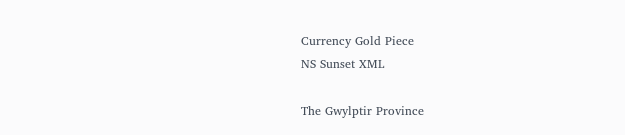Currency Gold Piece
NS Sunset XML

The Gwylptir Province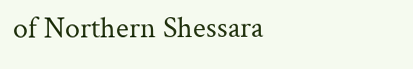of Northern Shessara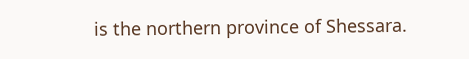is the northern province of Shessara.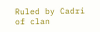Ruled by Cadri of clan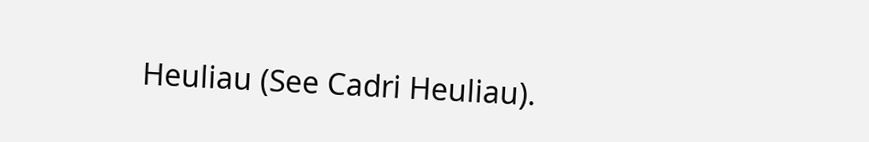Heuliau (See Cadri Heuliau).